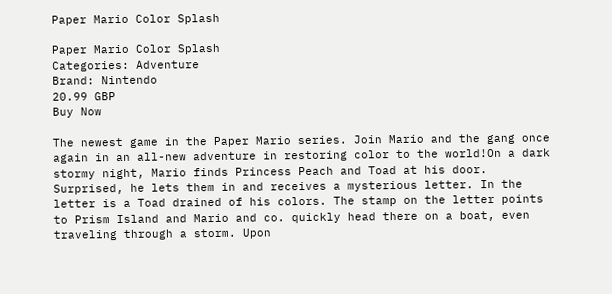Paper Mario Color Splash

Paper Mario Color Splash
Categories: Adventure
Brand: Nintendo
20.99 GBP
Buy Now

The newest game in the Paper Mario series. Join Mario and the gang once again in an all-new adventure in restoring color to the world!On a dark stormy night, Mario finds Princess Peach and Toad at his door. Surprised, he lets them in and receives a mysterious letter. In the letter is a Toad drained of his colors. The stamp on the letter points to Prism Island and Mario and co. quickly head there on a boat, even traveling through a storm. Upon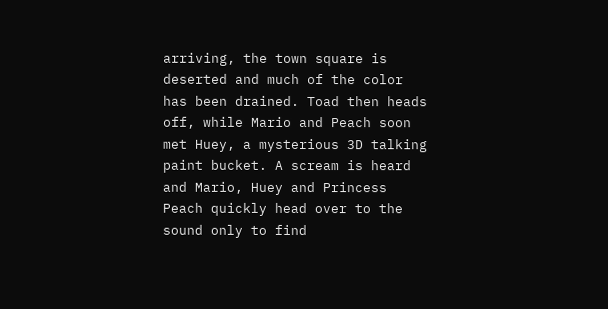arriving, the town square is deserted and much of the color has been drained. Toad then heads off, while Mario and Peach soon met Huey, a mysterious 3D talking paint bucket. A scream is heard and Mario, Huey and Princess Peach quickly head over to the sound only to find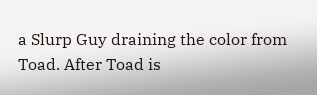a Slurp Guy draining the color from Toad. After Toad is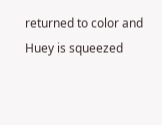returned to color and Huey is squeezed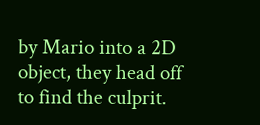by Mario into a 2D object, they head off to find the culprit.